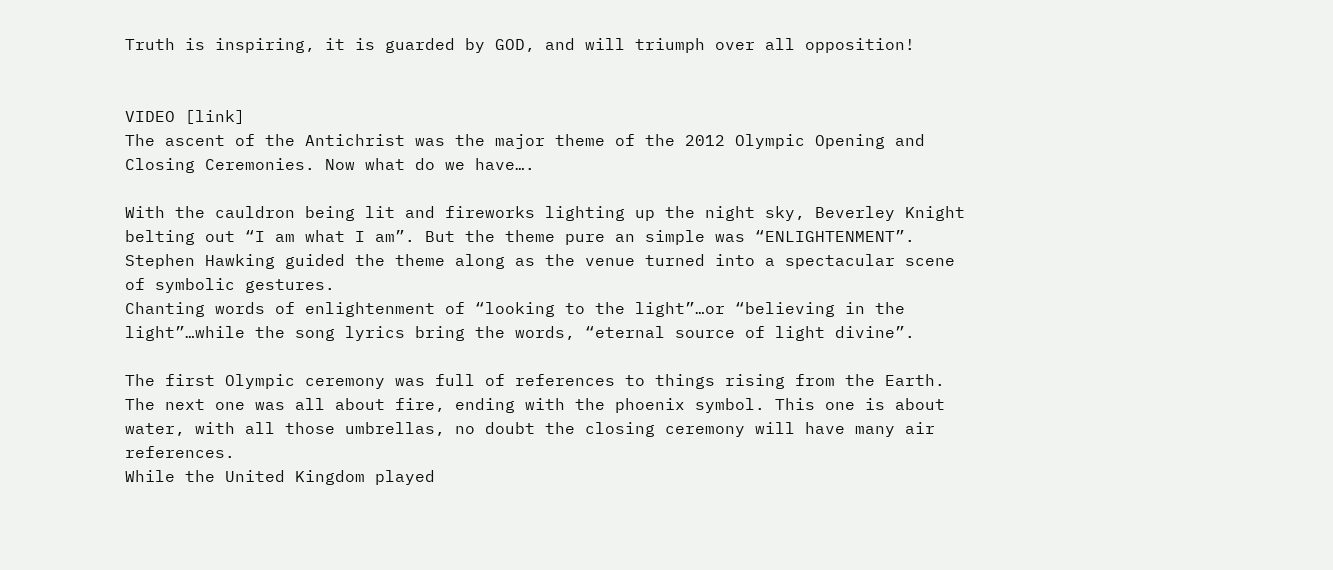Truth is inspiring, it is guarded by GOD, and will triumph over all opposition!


VIDEO [link]
The ascent of the Antichrist was the major theme of the 2012 Olympic Opening and Closing Ceremonies. Now what do we have….

With the cauldron being lit and fireworks lighting up the night sky, Beverley Knight belting out “I am what I am”. But the theme pure an simple was “ENLIGHTENMENT”. Stephen Hawking guided the theme along as the venue turned into a spectacular scene of symbolic gestures.
Chanting words of enlightenment of “looking to the light”…or “believing in the light”…while the song lyrics bring the words, “eternal source of light divine”.

The first Olympic ceremony was full of references to things rising from the Earth. The next one was all about fire, ending with the phoenix symbol. This one is about water, with all those umbrellas, no doubt the closing ceremony will have many air references.
While the United Kingdom played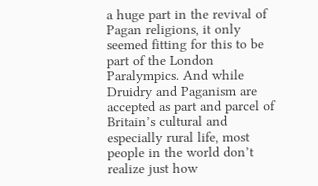a huge part in the revival of Pagan religions, it only seemed fitting for this to be part of the London Paralympics. And while Druidry and Paganism are accepted as part and parcel of Britain’s cultural and especially rural life, most people in the world don’t realize just how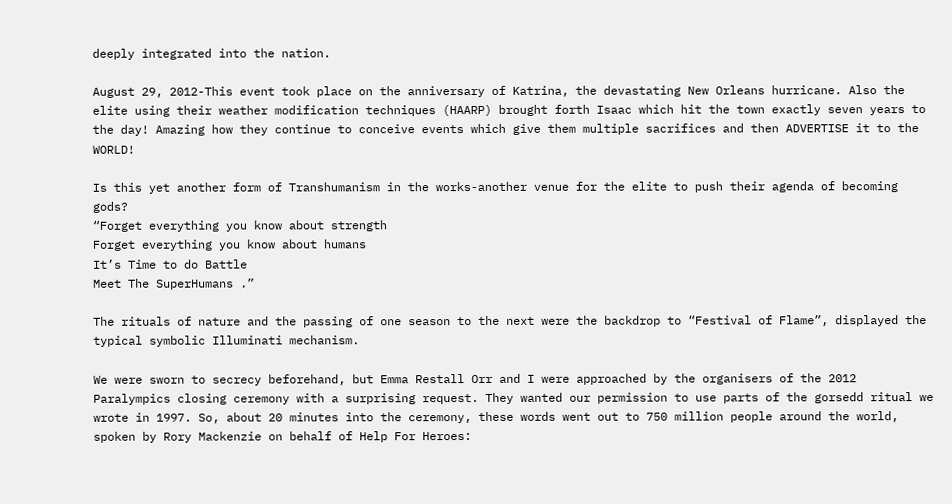deeply integrated into the nation.

August 29, 2012-This event took place on the anniversary of Katrina, the devastating New Orleans hurricane. Also the elite using their weather modification techniques (HAARP) brought forth Isaac which hit the town exactly seven years to the day! Amazing how they continue to conceive events which give them multiple sacrifices and then ADVERTISE it to the WORLD!

Is this yet another form of Transhumanism in the works-another venue for the elite to push their agenda of becoming gods?
“Forget everything you know about strength
Forget everything you know about humans
It’s Time to do Battle
Meet The SuperHumans .”

The rituals of nature and the passing of one season to the next were the backdrop to “Festival of Flame”, displayed the typical symbolic Illuminati mechanism.

We were sworn to secrecy beforehand, but Emma Restall Orr and I were approached by the organisers of the 2012 Paralympics closing ceremony with a surprising request. They wanted our permission to use parts of the gorsedd ritual we wrote in 1997. So, about 20 minutes into the ceremony, these words went out to 750 million people around the world, spoken by Rory Mackenzie on behalf of Help For Heroes: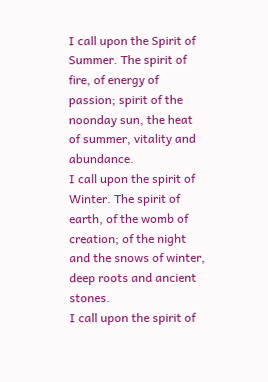I call upon the Spirit of Summer. The spirit of fire, of energy of passion; spirit of the noonday sun, the heat of summer, vitality and abundance.
I call upon the spirit of Winter. The spirit of earth, of the womb of creation; of the night and the snows of winter, deep roots and ancient stones.
I call upon the spirit of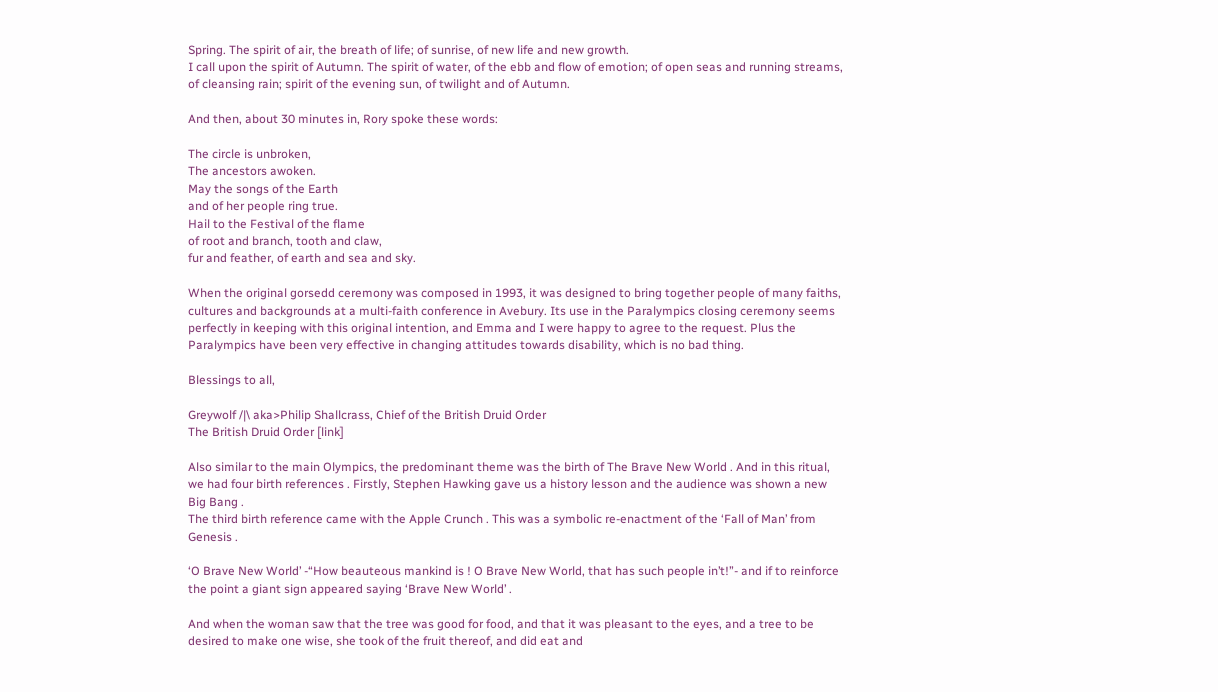Spring. The spirit of air, the breath of life; of sunrise, of new life and new growth.
I call upon the spirit of Autumn. The spirit of water, of the ebb and flow of emotion; of open seas and running streams, of cleansing rain; spirit of the evening sun, of twilight and of Autumn.

And then, about 30 minutes in, Rory spoke these words:

The circle is unbroken,
The ancestors awoken.
May the songs of the Earth
and of her people ring true.
Hail to the Festival of the flame
of root and branch, tooth and claw,
fur and feather, of earth and sea and sky.

When the original gorsedd ceremony was composed in 1993, it was designed to bring together people of many faiths, cultures and backgrounds at a multi-faith conference in Avebury. Its use in the Paralympics closing ceremony seems perfectly in keeping with this original intention, and Emma and I were happy to agree to the request. Plus the Paralympics have been very effective in changing attitudes towards disability, which is no bad thing.

Blessings to all,

Greywolf /|\ aka>Philip Shallcrass, Chief of the British Druid Order
The British Druid Order [link]

Also similar to the main Olympics, the predominant theme was the birth of The Brave New World . And in this ritual, we had four birth references . Firstly, Stephen Hawking gave us a history lesson and the audience was shown a new Big Bang .
The third birth reference came with the Apple Crunch . This was a symbolic re-enactment of the ‘Fall of Man’ from Genesis .

‘O Brave New World’ -“How beauteous mankind is ! O Brave New World, that has such people in’t!”- and if to reinforce the point a giant sign appeared saying ‘Brave New World’ .

And when the woman saw that the tree was good for food, and that it was pleasant to the eyes, and a tree to be desired to make one wise, she took of the fruit thereof, and did eat and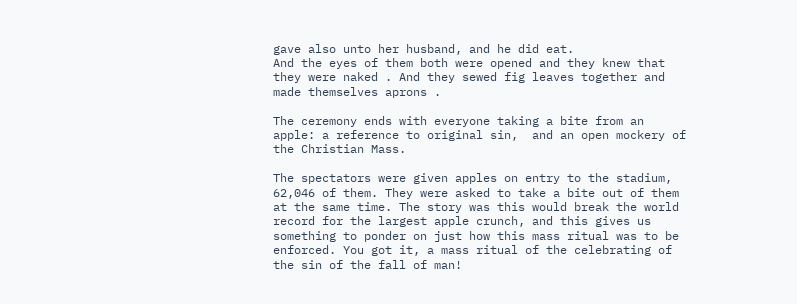gave also unto her husband, and he did eat.
And the eyes of them both were opened and they knew that they were naked . And they sewed fig leaves together and made themselves aprons .

The ceremony ends with everyone taking a bite from an apple: a reference to original sin,  and an open mockery of the Christian Mass.

The spectators were given apples on entry to the stadium, 62,046 of them. They were asked to take a bite out of them at the same time. The story was this would break the world record for the largest apple crunch, and this gives us something to ponder on just how this mass ritual was to be enforced. You got it, a mass ritual of the celebrating of the sin of the fall of man!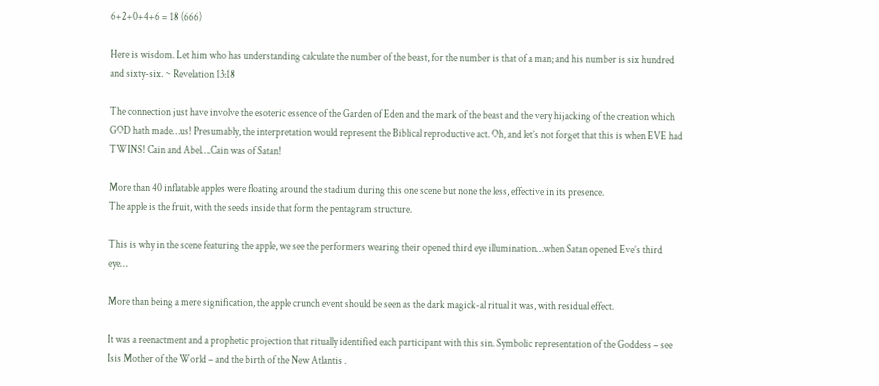6+2+0+4+6 = 18 (666)

Here is wisdom. Let him who has understanding calculate the number of the beast, for the number is that of a man; and his number is six hundred and sixty-six. ~ Revelation 13:18

The connection just have involve the esoteric essence of the Garden of Eden and the mark of the beast and the very hijacking of the creation which GOD hath made…us! Presumably, the interpretation would represent the Biblical reproductive act. Oh, and let’s not forget that this is when EVE had TWINS! Cain and Abel….Cain was of Satan!

More than 40 inflatable apples were floating around the stadium during this one scene but none the less, effective in its presence.
The apple is the fruit, with the seeds inside that form the pentagram structure.

This is why in the scene featuring the apple, we see the performers wearing their opened third eye illumination…when Satan opened Eve’s third eye…

More than being a mere signification, the apple crunch event should be seen as the dark magick-al ritual it was, with residual effect.

It was a reenactment and a prophetic projection that ritually identified each participant with this sin. Symbolic representation of the Goddess – see Isis Mother of the World – and the birth of the New Atlantis .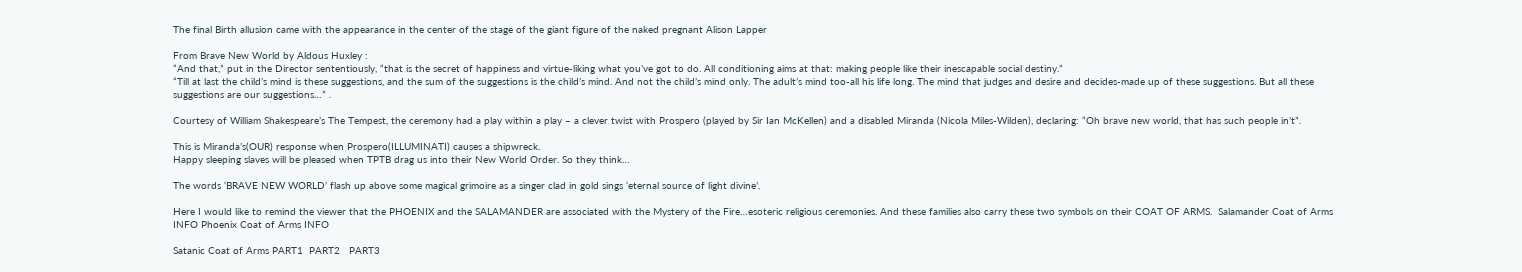The final Birth allusion came with the appearance in the center of the stage of the giant figure of the naked pregnant Alison Lapper

From Brave New World by Aldous Huxley :
“And that,” put in the Director sententiously, “that is the secret of happiness and virtue-liking what you’ve got to do. All conditioning aims at that: making people like their inescapable social destiny.”
“Till at last the child’s mind is these suggestions, and the sum of the suggestions is the child’s mind. And not the child’s mind only. The adult’s mind too-all his life long. The mind that judges and desire and decides-made up of these suggestions. But all these suggestions are our suggestions…” .

Courtesy of William Shakespeare’s The Tempest, the ceremony had a play within a play – a clever twist with Prospero (played by Sir Ian McKellen) and a disabled Miranda (Nicola Miles-Wilden), declaring: “Oh brave new world, that has such people in’t”.

This is Miranda’s(OUR) response when Prospero(ILLUMINATI) causes a shipwreck.
Happy sleeping slaves will be pleased when TPTB drag us into their New World Order. So they think…

The words ‘BRAVE NEW WORLD’ flash up above some magical grimoire as a singer clad in gold sings ‘eternal source of light divine’.

Here I would like to remind the viewer that the PHOENIX and the SALAMANDER are associated with the Mystery of the Fire…esoteric religious ceremonies. And these families also carry these two symbols on their COAT OF ARMS.  Salamander Coat of Arms INFO Phoenix Coat of Arms INFO

Satanic Coat of Arms PART1  PART2   PART3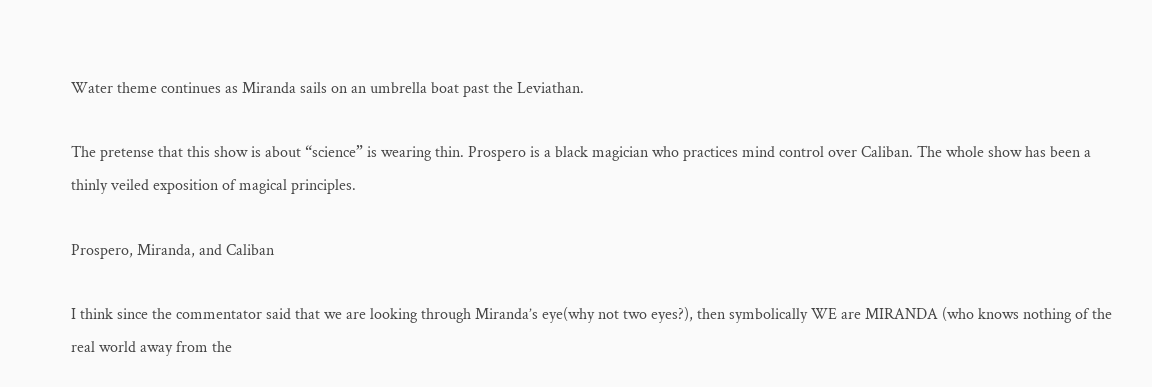Water theme continues as Miranda sails on an umbrella boat past the Leviathan.

The pretense that this show is about “science” is wearing thin. Prospero is a black magician who practices mind control over Caliban. The whole show has been a thinly veiled exposition of magical principles.

Prospero, Miranda, and Caliban

I think since the commentator said that we are looking through Miranda’s eye(why not two eyes?), then symbolically WE are MIRANDA (who knows nothing of the real world away from the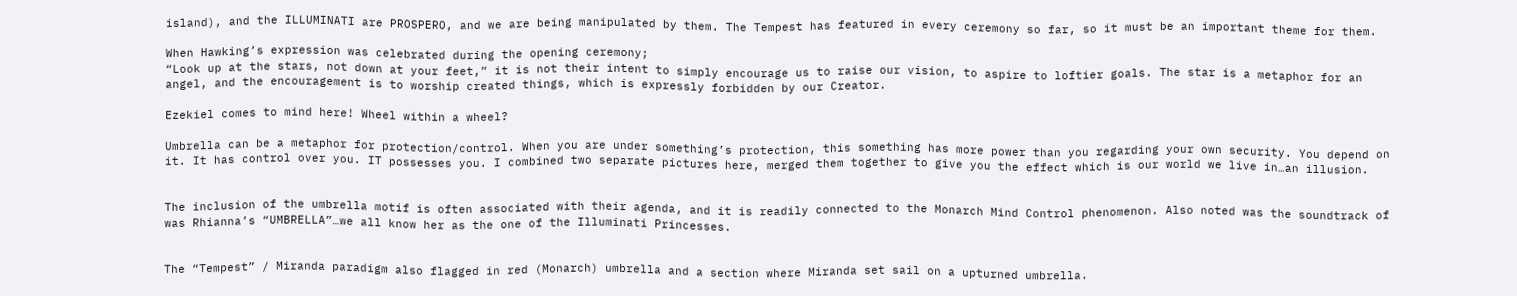island), and the ILLUMINATI are PROSPERO, and we are being manipulated by them. The Tempest has featured in every ceremony so far, so it must be an important theme for them.

When Hawking’s expression was celebrated during the opening ceremony;
“Look up at the stars, not down at your feet,” it is not their intent to simply encourage us to raise our vision, to aspire to loftier goals. The star is a metaphor for an angel, and the encouragement is to worship created things, which is expressly forbidden by our Creator.

Ezekiel comes to mind here! Wheel within a wheel?

Umbrella can be a metaphor for protection/control. When you are under something’s protection, this something has more power than you regarding your own security. You depend on it. It has control over you. IT possesses you. I combined two separate pictures here, merged them together to give you the effect which is our world we live in…an illusion.


The inclusion of the umbrella motif is often associated with their agenda, and it is readily connected to the Monarch Mind Control phenomenon. Also noted was the soundtrack of was Rhianna’s “UMBRELLA”…we all know her as the one of the Illuminati Princesses.


The “Tempest” / Miranda paradigm also flagged in red (Monarch) umbrella and a section where Miranda set sail on a upturned umbrella.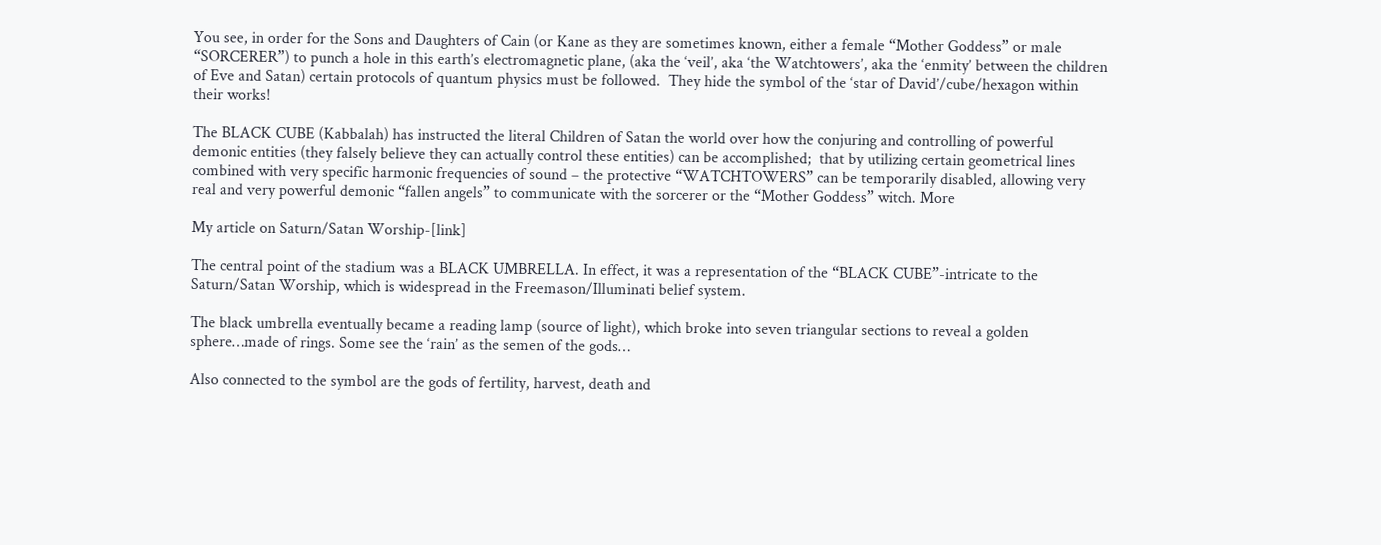You see, in order for the Sons and Daughters of Cain (or Kane as they are sometimes known, either a female “Mother Goddess” or male “SORCERER”) to punch a hole in this earth’s electromagnetic plane, (aka the ‘veil’, aka ‘the Watchtowers’, aka the ‘enmity’ between the children of Eve and Satan) certain protocols of quantum physics must be followed.  They hide the symbol of the ‘star of David’/cube/hexagon within their works!

The BLACK CUBE (Kabbalah) has instructed the literal Children of Satan the world over how the conjuring and controlling of powerful demonic entities (they falsely believe they can actually control these entities) can be accomplished;  that by utilizing certain geometrical lines combined with very specific harmonic frequencies of sound – the protective “WATCHTOWERS” can be temporarily disabled, allowing very real and very powerful demonic “fallen angels” to communicate with the sorcerer or the “Mother Goddess” witch. More

My article on Saturn/Satan Worship-[link]

The central point of the stadium was a BLACK UMBRELLA. In effect, it was a representation of the “BLACK CUBE”-intricate to the Saturn/Satan Worship, which is widespread in the Freemason/Illuminati belief system.

The black umbrella eventually became a reading lamp (source of light), which broke into seven triangular sections to reveal a golden sphere…made of rings. Some see the ‘rain’ as the semen of the gods…

Also connected to the symbol are the gods of fertility, harvest, death and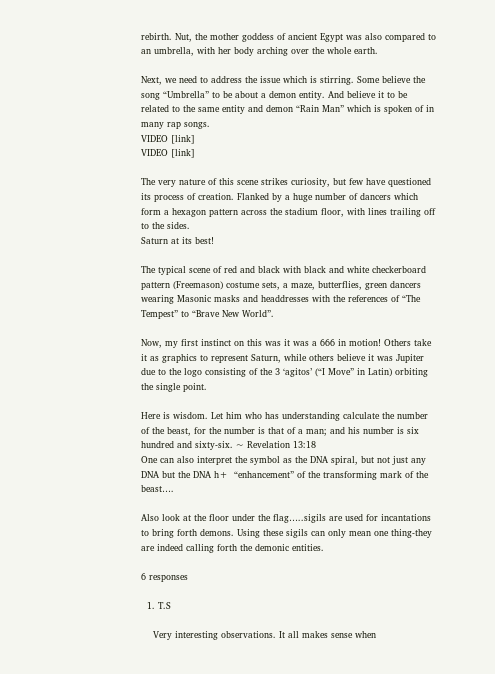rebirth. Nut, the mother goddess of ancient Egypt was also compared to an umbrella, with her body arching over the whole earth.

Next, we need to address the issue which is stirring. Some believe the song “Umbrella” to be about a demon entity. And believe it to be related to the same entity and demon “Rain Man” which is spoken of in many rap songs.
VIDEO [link]
VIDEO [link]

The very nature of this scene strikes curiosity, but few have questioned its process of creation. Flanked by a huge number of dancers which form a hexagon pattern across the stadium floor, with lines trailing off to the sides.
Saturn at its best!

The typical scene of red and black with black and white checkerboard pattern (Freemason) costume sets, a maze, butterflies, green dancers wearing Masonic masks and headdresses with the references of “The Tempest” to “Brave New World”.

Now, my first instinct on this was it was a 666 in motion! Others take it as graphics to represent Saturn, while others believe it was Jupiter due to the logo consisting of the 3 ‘agitos’ (“I Move” in Latin) orbiting the single point.

Here is wisdom. Let him who has understanding calculate the number of the beast, for the number is that of a man; and his number is six hundred and sixty-six. ~ Revelation 13:18
One can also interpret the symbol as the DNA spiral, but not just any DNA but the DNA h+  “enhancement” of the transforming mark of the beast….

Also look at the floor under the flag…..sigils are used for incantations to bring forth demons. Using these sigils can only mean one thing-they are indeed calling forth the demonic entities.

6 responses

  1. T.S

    Very interesting observations. It all makes sense when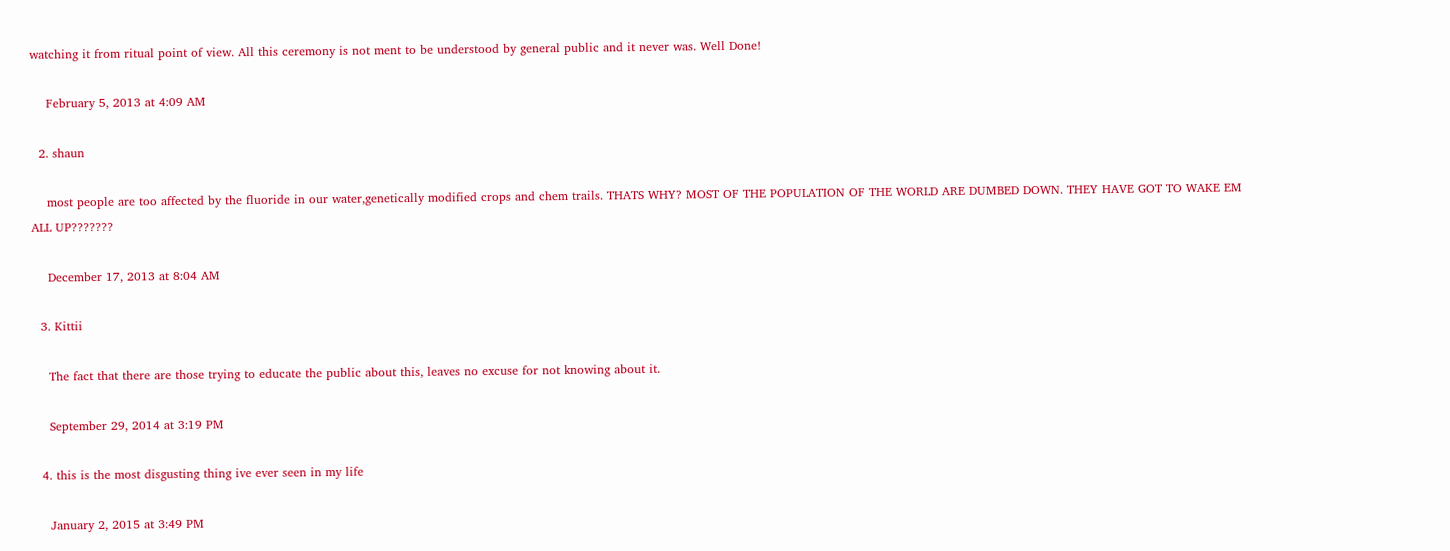watching it from ritual point of view. All this ceremony is not ment to be understood by general public and it never was. Well Done!

    February 5, 2013 at 4:09 AM

  2. shaun

    most people are too affected by the fluoride in our water,genetically modified crops and chem trails. THATS WHY? MOST OF THE POPULATION OF THE WORLD ARE DUMBED DOWN. THEY HAVE GOT TO WAKE EM ALL UP???????

    December 17, 2013 at 8:04 AM

  3. Kittii

    The fact that there are those trying to educate the public about this, leaves no excuse for not knowing about it.

    September 29, 2014 at 3:19 PM

  4. this is the most disgusting thing ive ever seen in my life

    January 2, 2015 at 3:49 PM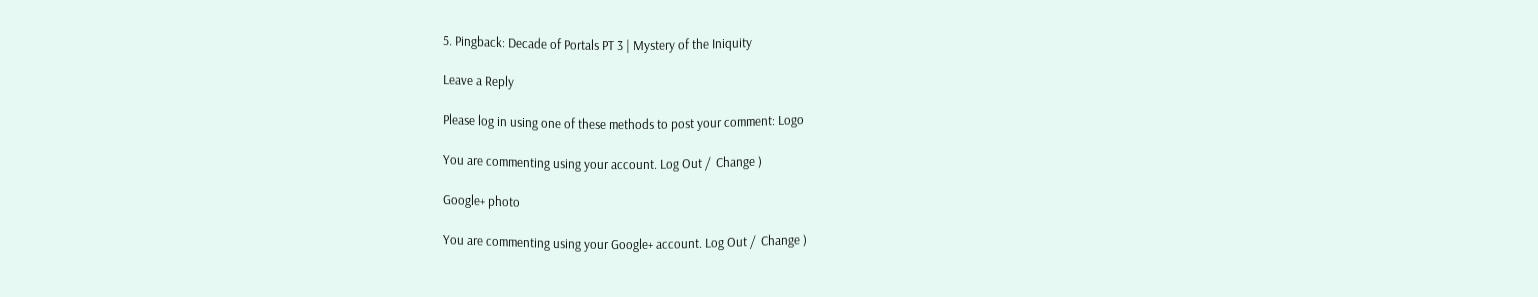5. Pingback: Decade of Portals PT 3 | Mystery of the Iniquity

Leave a Reply

Please log in using one of these methods to post your comment: Logo

You are commenting using your account. Log Out /  Change )

Google+ photo

You are commenting using your Google+ account. Log Out /  Change )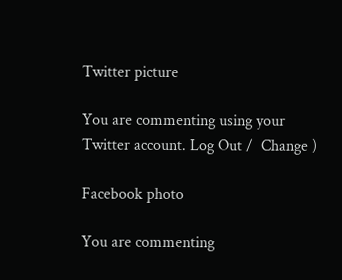Twitter picture

You are commenting using your Twitter account. Log Out /  Change )

Facebook photo

You are commenting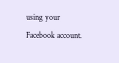using your Facebook account.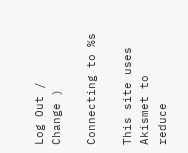Log Out /  Change )

Connecting to %s

This site uses Akismet to reduce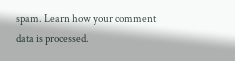spam. Learn how your comment data is processed.